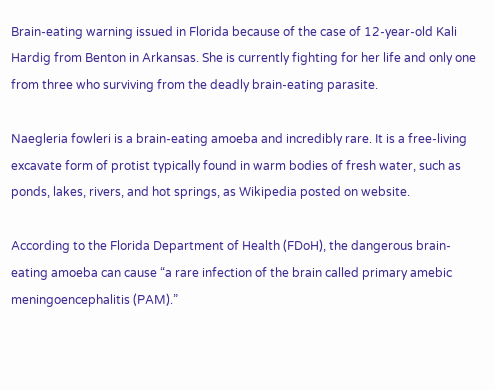Brain-eating warning issued in Florida because of the case of 12-year-old Kali Hardig from Benton in Arkansas. She is currently fighting for her life and only one from three who surviving from the deadly brain-eating parasite.

Naegleria fowleri is a brain-eating amoeba and incredibly rare. It is a free-living excavate form of protist typically found in warm bodies of fresh water, such as ponds, lakes, rivers, and hot springs, as Wikipedia posted on website.

According to the Florida Department of Health (FDoH), the dangerous brain-eating amoeba can cause “a rare infection of the brain called primary amebic meningoencephalitis (PAM).”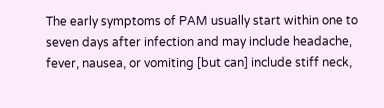The early symptoms of PAM usually start within one to seven days after infection and may include headache, fever, nausea, or vomiting [but can] include stiff neck,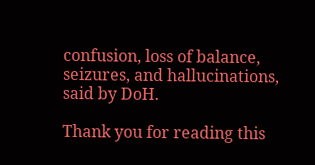confusion, loss of balance, seizures, and hallucinations, said by DoH.

Thank you for reading this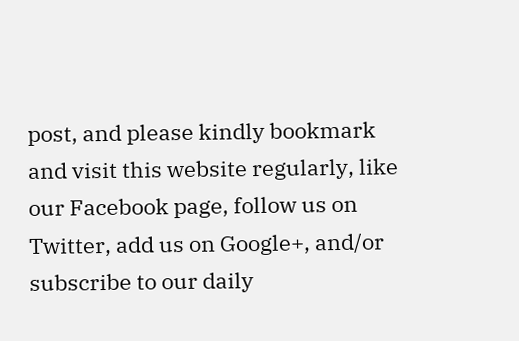post, and please kindly bookmark and visit this website regularly, like our Facebook page, follow us on Twitter, add us on Google+, and/or subscribe to our daily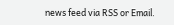news feed via RSS or Email.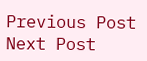Previous Post Next Post